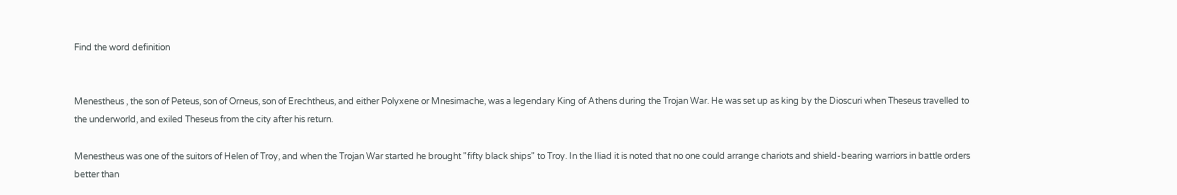Find the word definition


Menestheus , the son of Peteus, son of Orneus, son of Erechtheus, and either Polyxene or Mnesimache, was a legendary King of Athens during the Trojan War. He was set up as king by the Dioscuri when Theseus travelled to the underworld, and exiled Theseus from the city after his return.

Menestheus was one of the suitors of Helen of Troy, and when the Trojan War started he brought "fifty black ships" to Troy. In the Iliad it is noted that no one could arrange chariots and shield-bearing warriors in battle orders better than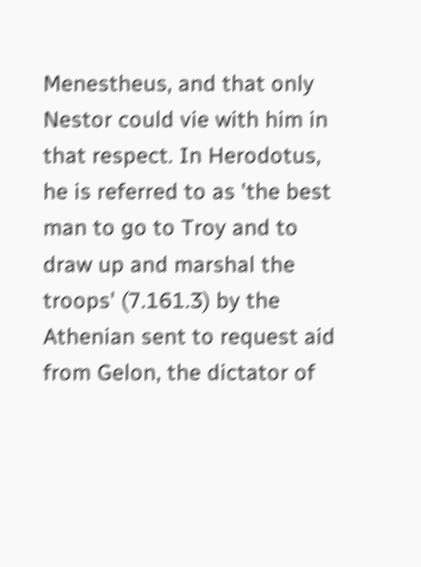Menestheus, and that only Nestor could vie with him in that respect. In Herodotus, he is referred to as 'the best man to go to Troy and to draw up and marshal the troops' (7.161.3) by the Athenian sent to request aid from Gelon, the dictator of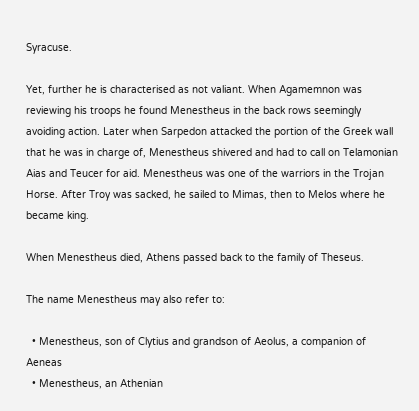Syracuse.

Yet, further he is characterised as not valiant. When Agamemnon was reviewing his troops he found Menestheus in the back rows seemingly avoiding action. Later when Sarpedon attacked the portion of the Greek wall that he was in charge of, Menestheus shivered and had to call on Telamonian Aias and Teucer for aid. Menestheus was one of the warriors in the Trojan Horse. After Troy was sacked, he sailed to Mimas, then to Melos where he became king.

When Menestheus died, Athens passed back to the family of Theseus.

The name Menestheus may also refer to:

  • Menestheus, son of Clytius and grandson of Aeolus, a companion of Aeneas
  • Menestheus, an Athenian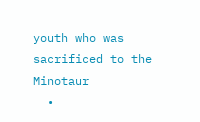youth who was sacrificed to the Minotaur
  •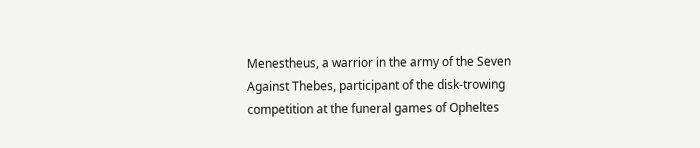Menestheus, a warrior in the army of the Seven Against Thebes, participant of the disk-trowing competition at the funeral games of Opheltes